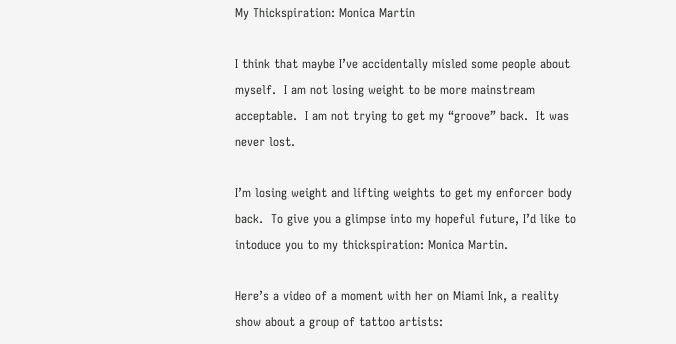My Thickspiration: Monica Martin

I think that maybe I’ve accidentally misled some people about myself.  I am not losing weight to be more mainstream acceptable.  I am not trying to get my “groove” back.  It was never lost.

I’m losing weight and lifting weights to get my enforcer body back.  To give you a glimpse into my hopeful future, I’d like to intoduce you to my thickspiration: Monica Martin.

Here’s a video of a moment with her on Miami Ink, a reality show about a group of tattoo artists: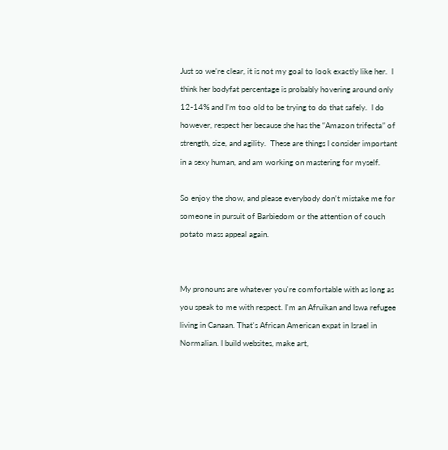Just so we’re clear, it is not my goal to look exactly like her.  I think her bodyfat percentage is probably hovering around only 12-14% and I’m too old to be trying to do that safely.  I do however, respect her because she has the “Amazon trifecta” of strength, size, and agility.  These are things I consider important in a sexy human, and am working on mastering for myself.

So enjoy the show, and please everybody don’t mistake me for someone in pursuit of Barbiedom or the attention of couch potato mass appeal again.


My pronouns are whatever you're comfortable with as long as you speak to me with respect. I'm an Afruikan and Iswa refugee living in Canaan. That's African American expat in Israel in Normalian. I build websites, make art,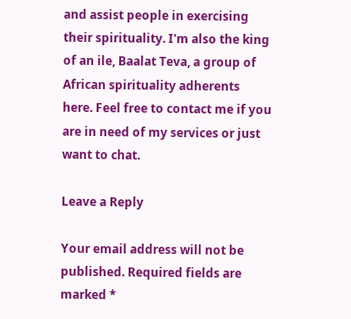and assist people in exercising their spirituality. I'm also the king of an ile, Baalat Teva, a group of African spirituality adherents here. Feel free to contact me if you are in need of my services or just want to chat.

Leave a Reply

Your email address will not be published. Required fields are marked *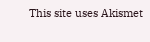This site uses Akismet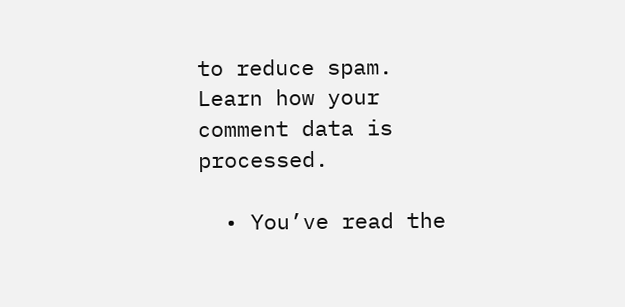to reduce spam. Learn how your comment data is processed.

  • You’ve read the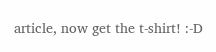article, now get the t-shirt! :-D